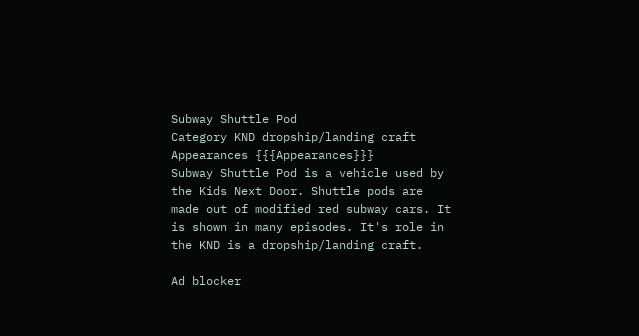Subway Shuttle Pod
Category KND dropship/landing craft
Appearances {{{Appearances}}}
Subway Shuttle Pod is a vehicle used by the Kids Next Door. Shuttle pods are made out of modified red subway cars. It is shown in many episodes. It's role in the KND is a dropship/landing craft.

Ad blocker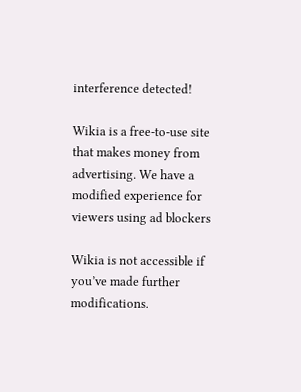interference detected!

Wikia is a free-to-use site that makes money from advertising. We have a modified experience for viewers using ad blockers

Wikia is not accessible if you’ve made further modifications.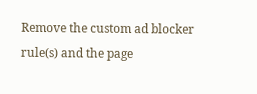Remove the custom ad blocker rule(s) and the page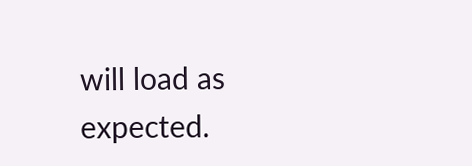will load as expected.